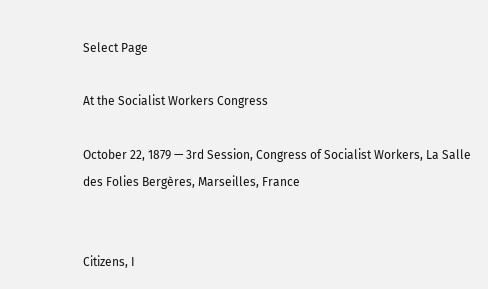Select Page

At the Socialist Workers Congress

October 22, 1879 — 3rd Session, Congress of Socialist Workers, La Salle des Folies Bergères, Marseilles, France


Citizens, I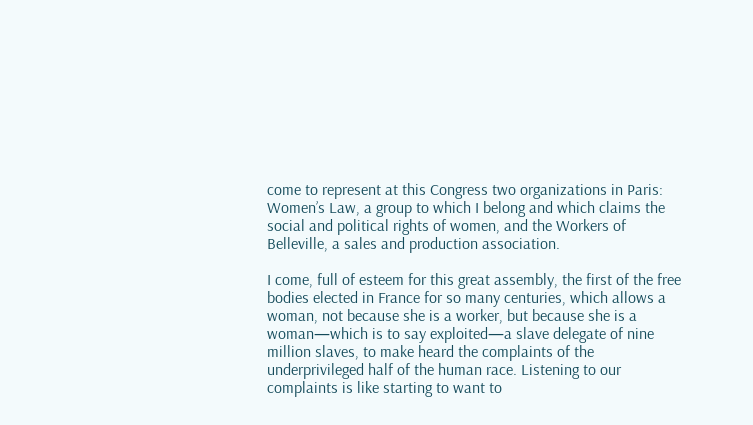come to represent at this Congress two organizations in Paris: Women’s Law, a group to which I belong and which claims the social and political rights of women, and the Workers of Belleville, a sales and production association.

I come, full of esteem for this great assembly, the first of the free bodies elected in France for so many centuries, which allows a woman, not because she is a worker, but because she is a woman—which is to say exploited—a slave delegate of nine million slaves, to make heard the complaints of the underprivileged half of the human race. Listening to our complaints is like starting to want to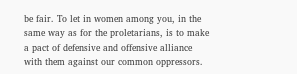be fair. To let in women among you, in the same way as for the proletarians, is to make a pact of defensive and offensive alliance with them against our common oppressors.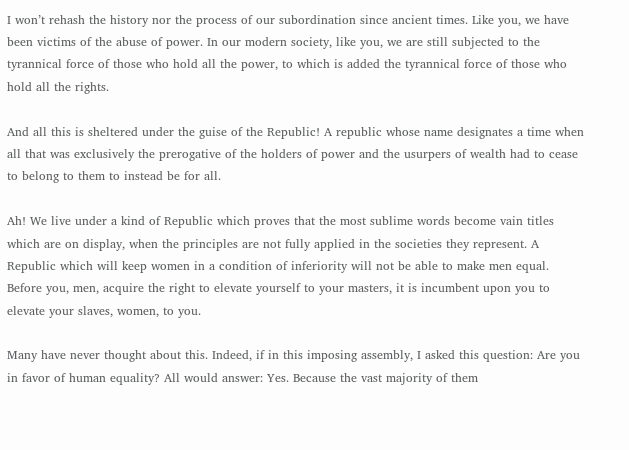I won’t rehash the history nor the process of our subordination since ancient times. Like you, we have been victims of the abuse of power. In our modern society, like you, we are still subjected to the tyrannical force of those who hold all the power, to which is added the tyrannical force of those who hold all the rights.

And all this is sheltered under the guise of the Republic! A republic whose name designates a time when all that was exclusively the prerogative of the holders of power and the usurpers of wealth had to cease to belong to them to instead be for all.

Ah! We live under a kind of Republic which proves that the most sublime words become vain titles which are on display, when the principles are not fully applied in the societies they represent. A Republic which will keep women in a condition of inferiority will not be able to make men equal. Before you, men, acquire the right to elevate yourself to your masters, it is incumbent upon you to elevate your slaves, women, to you.

Many have never thought about this. Indeed, if in this imposing assembly, I asked this question: Are you in favor of human equality? All would answer: Yes. Because the vast majority of them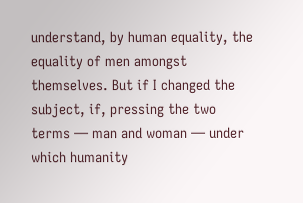understand, by human equality, the equality of men amongst themselves. But if I changed the subject, if, pressing the two terms — man and woman — under which humanity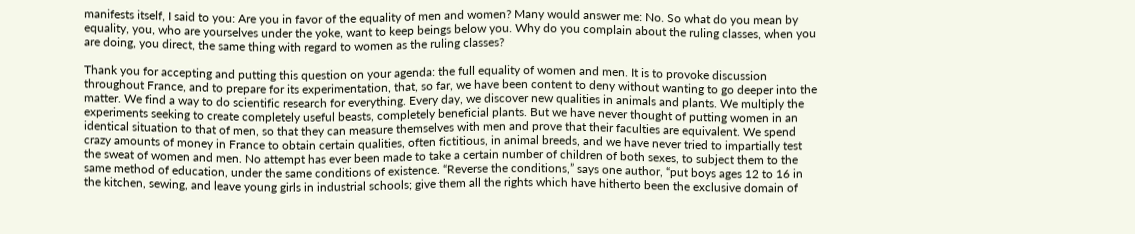manifests itself, I said to you: Are you in favor of the equality of men and women? Many would answer me: No. So what do you mean by equality, you, who are yourselves under the yoke, want to keep beings below you. Why do you complain about the ruling classes, when you are doing, you direct, the same thing with regard to women as the ruling classes?

Thank you for accepting and putting this question on your agenda: the full equality of women and men. It is to provoke discussion throughout France, and to prepare for its experimentation, that, so far, we have been content to deny without wanting to go deeper into the matter. We find a way to do scientific research for everything. Every day, we discover new qualities in animals and plants. We multiply the experiments seeking to create completely useful beasts, completely beneficial plants. But we have never thought of putting women in an identical situation to that of men, so that they can measure themselves with men and prove that their faculties are equivalent. We spend crazy amounts of money in France to obtain certain qualities, often fictitious, in animal breeds, and we have never tried to impartially test the sweat of women and men. No attempt has ever been made to take a certain number of children of both sexes, to subject them to the same method of education, under the same conditions of existence. “Reverse the conditions,” says one author, “put boys ages 12 to 16 in the kitchen, sewing, and leave young girls in industrial schools; give them all the rights which have hitherto been the exclusive domain of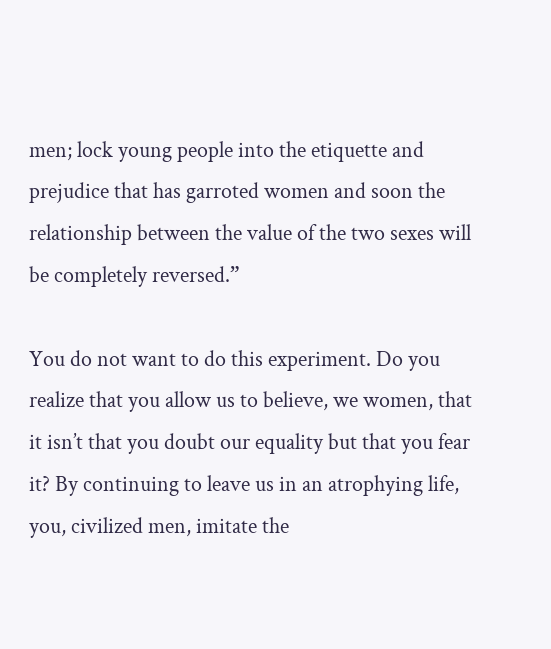men; lock young people into the etiquette and prejudice that has garroted women and soon the relationship between the value of the two sexes will be completely reversed.”

You do not want to do this experiment. Do you realize that you allow us to believe, we women, that it isn’t that you doubt our equality but that you fear it? By continuing to leave us in an atrophying life, you, civilized men, imitate the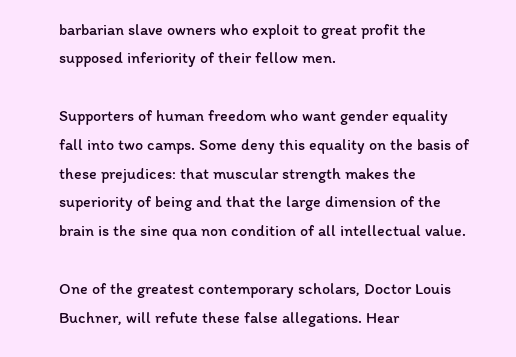barbarian slave owners who exploit to great profit the supposed inferiority of their fellow men.

Supporters of human freedom who want gender equality fall into two camps. Some deny this equality on the basis of these prejudices: that muscular strength makes the superiority of being and that the large dimension of the brain is the sine qua non condition of all intellectual value.

One of the greatest contemporary scholars, Doctor Louis Buchner, will refute these false allegations. Hear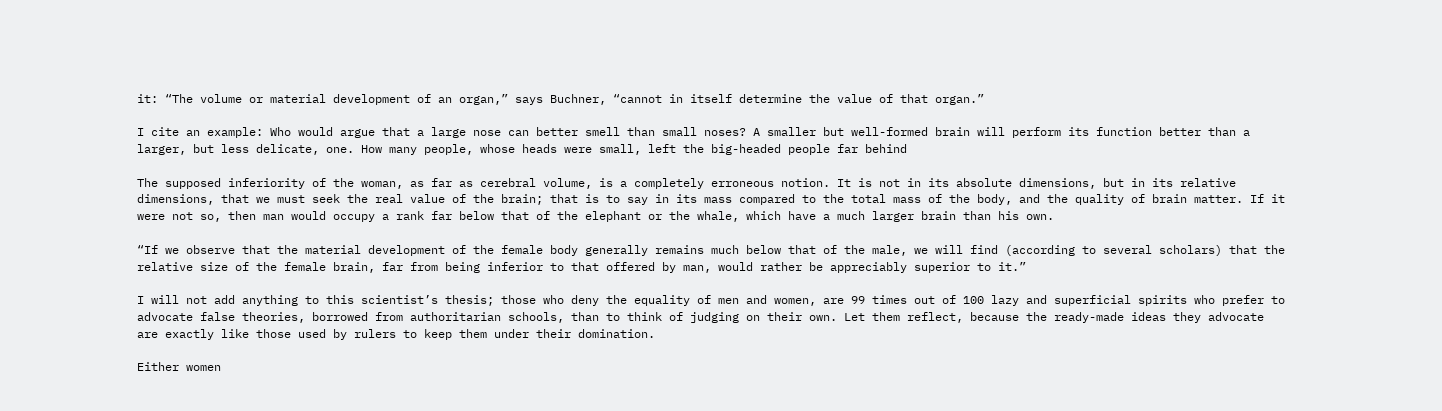it: “The volume or material development of an organ,” says Buchner, “cannot in itself determine the value of that organ.”

I cite an example: Who would argue that a large nose can better smell than small noses? A smaller but well-formed brain will perform its function better than a larger, but less delicate, one. How many people, whose heads were small, left the big-headed people far behind

The supposed inferiority of the woman, as far as cerebral volume, is a completely erroneous notion. It is not in its absolute dimensions, but in its relative dimensions, that we must seek the real value of the brain; that is to say in its mass compared to the total mass of the body, and the quality of brain matter. If it were not so, then man would occupy a rank far below that of the elephant or the whale, which have a much larger brain than his own.

“If we observe that the material development of the female body generally remains much below that of the male, we will find (according to several scholars) that the relative size of the female brain, far from being inferior to that offered by man, would rather be appreciably superior to it.”

I will not add anything to this scientist’s thesis; those who deny the equality of men and women, are 99 times out of 100 lazy and superficial spirits who prefer to advocate false theories, borrowed from authoritarian schools, than to think of judging on their own. Let them reflect, because the ready-made ideas they advocate are exactly like those used by rulers to keep them under their domination.

Either women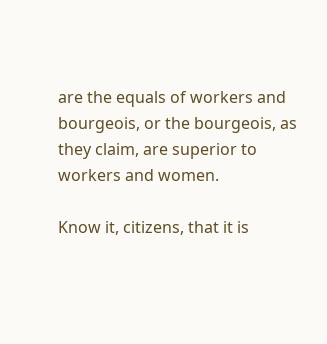are the equals of workers and bourgeois, or the bourgeois, as they claim, are superior to workers and women.

Know it, citizens, that it is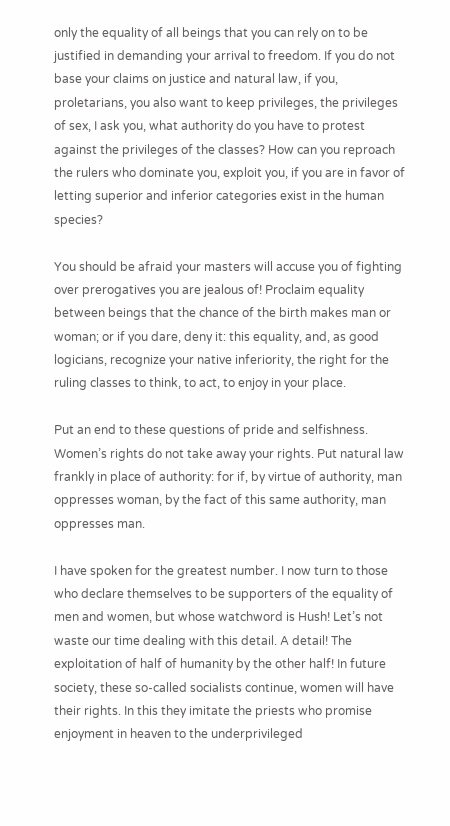only the equality of all beings that you can rely on to be justified in demanding your arrival to freedom. If you do not base your claims on justice and natural law, if you, proletarians, you also want to keep privileges, the privileges of sex, I ask you, what authority do you have to protest against the privileges of the classes? How can you reproach the rulers who dominate you, exploit you, if you are in favor of letting superior and inferior categories exist in the human species?

You should be afraid your masters will accuse you of fighting over prerogatives you are jealous of! Proclaim equality between beings that the chance of the birth makes man or woman; or if you dare, deny it: this equality, and, as good logicians, recognize your native inferiority, the right for the ruling classes to think, to act, to enjoy in your place.

Put an end to these questions of pride and selfishness. Women’s rights do not take away your rights. Put natural law frankly in place of authority: for if, by virtue of authority, man oppresses woman, by the fact of this same authority, man oppresses man.

I have spoken for the greatest number. I now turn to those who declare themselves to be supporters of the equality of men and women, but whose watchword is Hush! Let’s not waste our time dealing with this detail. A detail! The exploitation of half of humanity by the other half! In future society, these so-called socialists continue, women will have their rights. In this they imitate the priests who promise enjoyment in heaven to the underprivileged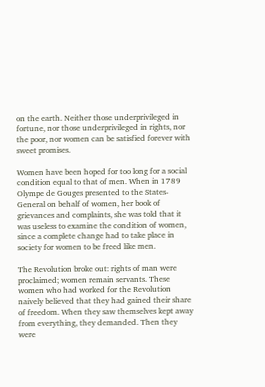on the earth. Neither those underprivileged in fortune, nor those underprivileged in rights, nor the poor, nor women can be satisfied forever with sweet promises.

Women have been hoped for too long for a social condition equal to that of men. When in 1789 Olympe de Gouges presented to the States-General on behalf of women, her book of grievances and complaints, she was told that it was useless to examine the condition of women, since a complete change had to take place in society for women to be freed like men.

The Revolution broke out: rights of man were proclaimed; women remain servants. These women who had worked for the Revolution naively believed that they had gained their share of freedom. When they saw themselves kept away from everything, they demanded. Then they were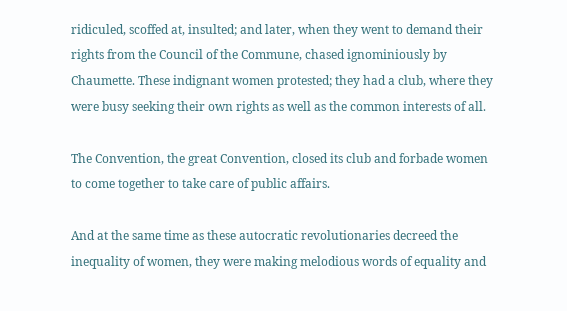ridiculed, scoffed at, insulted; and later, when they went to demand their rights from the Council of the Commune, chased ignominiously by Chaumette. These indignant women protested; they had a club, where they were busy seeking their own rights as well as the common interests of all.

The Convention, the great Convention, closed its club and forbade women to come together to take care of public affairs.

And at the same time as these autocratic revolutionaries decreed the inequality of women, they were making melodious words of equality and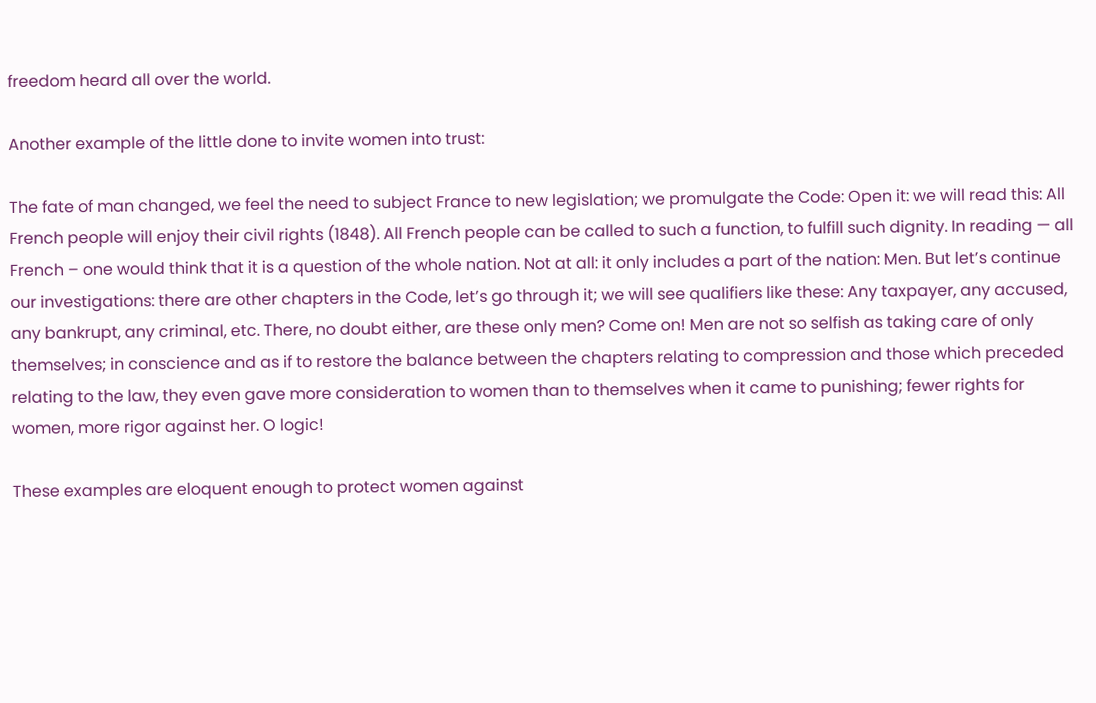freedom heard all over the world.

Another example of the little done to invite women into trust:

The fate of man changed, we feel the need to subject France to new legislation; we promulgate the Code: Open it: we will read this: All French people will enjoy their civil rights (1848). All French people can be called to such a function, to fulfill such dignity. In reading — all French – one would think that it is a question of the whole nation. Not at all: it only includes a part of the nation: Men. But let’s continue our investigations: there are other chapters in the Code, let’s go through it; we will see qualifiers like these: Any taxpayer, any accused, any bankrupt, any criminal, etc. There, no doubt either, are these only men? Come on! Men are not so selfish as taking care of only themselves; in conscience and as if to restore the balance between the chapters relating to compression and those which preceded relating to the law, they even gave more consideration to women than to themselves when it came to punishing; fewer rights for women, more rigor against her. O logic!

These examples are eloquent enough to protect women against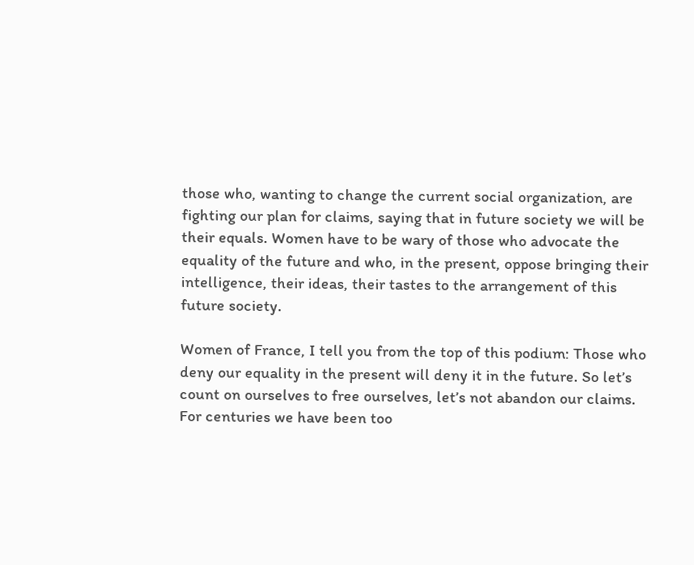those who, wanting to change the current social organization, are fighting our plan for claims, saying that in future society we will be their equals. Women have to be wary of those who advocate the equality of the future and who, in the present, oppose bringing their intelligence, their ideas, their tastes to the arrangement of this future society.

Women of France, I tell you from the top of this podium: Those who deny our equality in the present will deny it in the future. So let’s count on ourselves to free ourselves, let’s not abandon our claims. For centuries we have been too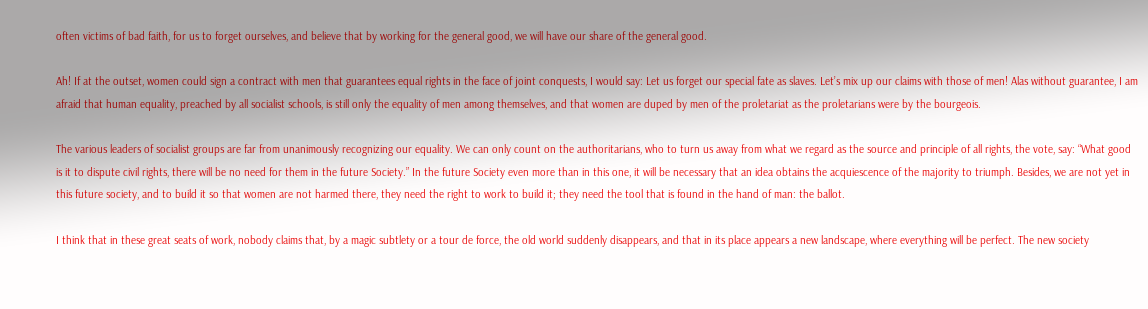often victims of bad faith, for us to forget ourselves, and believe that by working for the general good, we will have our share of the general good.

Ah! If at the outset, women could sign a contract with men that guarantees equal rights in the face of joint conquests, I would say: Let us forget our special fate as slaves. Let’s mix up our claims with those of men! Alas without guarantee, I am afraid that human equality, preached by all socialist schools, is still only the equality of men among themselves, and that women are duped by men of the proletariat as the proletarians were by the bourgeois.

The various leaders of socialist groups are far from unanimously recognizing our equality. We can only count on the authoritarians, who to turn us away from what we regard as the source and principle of all rights, the vote, say: “What good is it to dispute civil rights, there will be no need for them in the future Society.” In the future Society even more than in this one, it will be necessary that an idea obtains the acquiescence of the majority to triumph. Besides, we are not yet in this future society, and to build it so that women are not harmed there, they need the right to work to build it; they need the tool that is found in the hand of man: the ballot.

I think that in these great seats of work, nobody claims that, by a magic subtlety or a tour de force, the old world suddenly disappears, and that in its place appears a new landscape, where everything will be perfect. The new society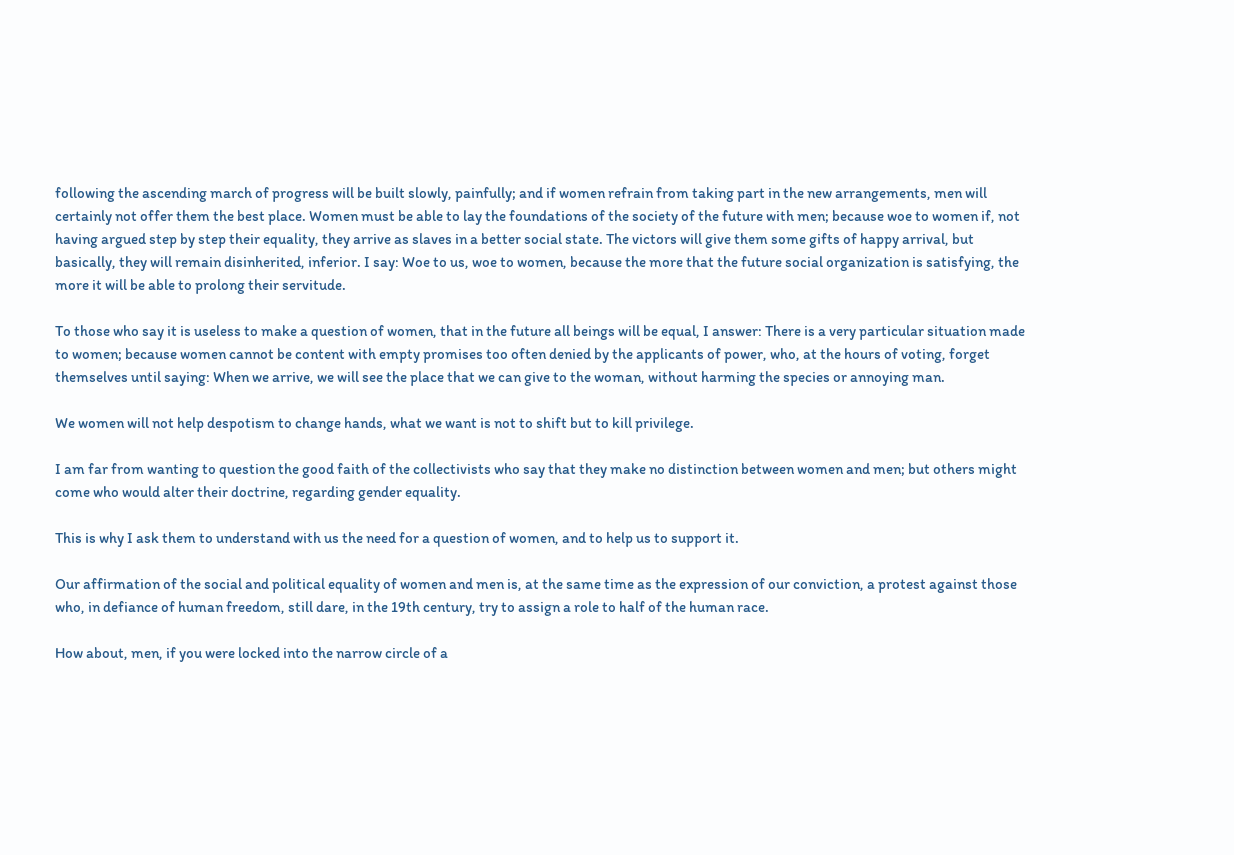following the ascending march of progress will be built slowly, painfully; and if women refrain from taking part in the new arrangements, men will certainly not offer them the best place. Women must be able to lay the foundations of the society of the future with men; because woe to women if, not having argued step by step their equality, they arrive as slaves in a better social state. The victors will give them some gifts of happy arrival, but basically, they will remain disinherited, inferior. I say: Woe to us, woe to women, because the more that the future social organization is satisfying, the more it will be able to prolong their servitude.

To those who say it is useless to make a question of women, that in the future all beings will be equal, I answer: There is a very particular situation made to women; because women cannot be content with empty promises too often denied by the applicants of power, who, at the hours of voting, forget themselves until saying: When we arrive, we will see the place that we can give to the woman, without harming the species or annoying man.

We women will not help despotism to change hands, what we want is not to shift but to kill privilege.

I am far from wanting to question the good faith of the collectivists who say that they make no distinction between women and men; but others might come who would alter their doctrine, regarding gender equality.

This is why I ask them to understand with us the need for a question of women, and to help us to support it.

Our affirmation of the social and political equality of women and men is, at the same time as the expression of our conviction, a protest against those who, in defiance of human freedom, still dare, in the 19th century, try to assign a role to half of the human race.

How about, men, if you were locked into the narrow circle of a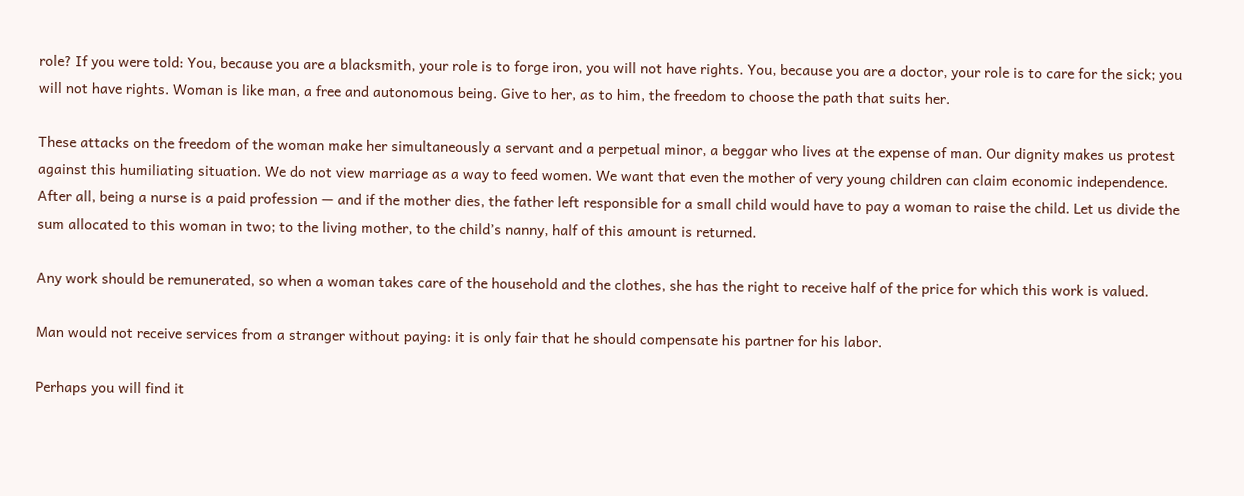role? If you were told: You, because you are a blacksmith, your role is to forge iron, you will not have rights. You, because you are a doctor, your role is to care for the sick; you will not have rights. Woman is like man, a free and autonomous being. Give to her, as to him, the freedom to choose the path that suits her.

These attacks on the freedom of the woman make her simultaneously a servant and a perpetual minor, a beggar who lives at the expense of man. Our dignity makes us protest against this humiliating situation. We do not view marriage as a way to feed women. We want that even the mother of very young children can claim economic independence. After all, being a nurse is a paid profession — and if the mother dies, the father left responsible for a small child would have to pay a woman to raise the child. Let us divide the sum allocated to this woman in two; to the living mother, to the child’s nanny, half of this amount is returned.

Any work should be remunerated, so when a woman takes care of the household and the clothes, she has the right to receive half of the price for which this work is valued.

Man would not receive services from a stranger without paying: it is only fair that he should compensate his partner for his labor.

Perhaps you will find it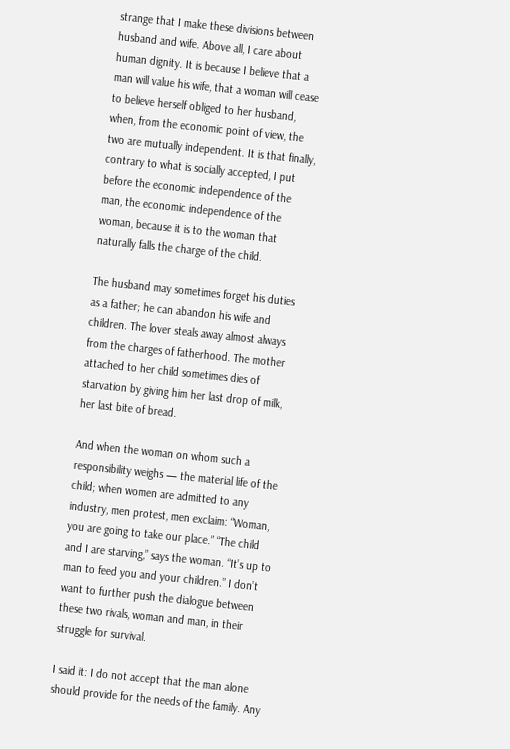strange that I make these divisions between husband and wife. Above all, I care about human dignity. It is because I believe that a man will value his wife, that a woman will cease to believe herself obliged to her husband, when, from the economic point of view, the two are mutually independent. It is that finally, contrary to what is socially accepted, I put before the economic independence of the man, the economic independence of the woman, because it is to the woman that naturally falls the charge of the child.

The husband may sometimes forget his duties as a father; he can abandon his wife and children. The lover steals away almost always from the charges of fatherhood. The mother attached to her child sometimes dies of starvation by giving him her last drop of milk, her last bite of bread.

And when the woman on whom such a responsibility weighs — the material life of the child; when women are admitted to any industry, men protest, men exclaim: “Woman, you are going to take our place.” “The child and I are starving,” says the woman. “It’s up to man to feed you and your children.” I don’t want to further push the dialogue between these two rivals, woman and man, in their struggle for survival.

I said it: I do not accept that the man alone should provide for the needs of the family. Any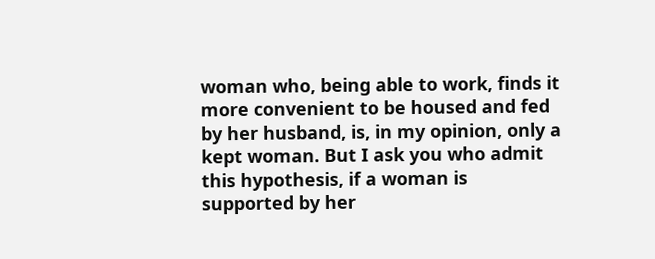woman who, being able to work, finds it more convenient to be housed and fed by her husband, is, in my opinion, only a kept woman. But I ask you who admit this hypothesis, if a woman is supported by her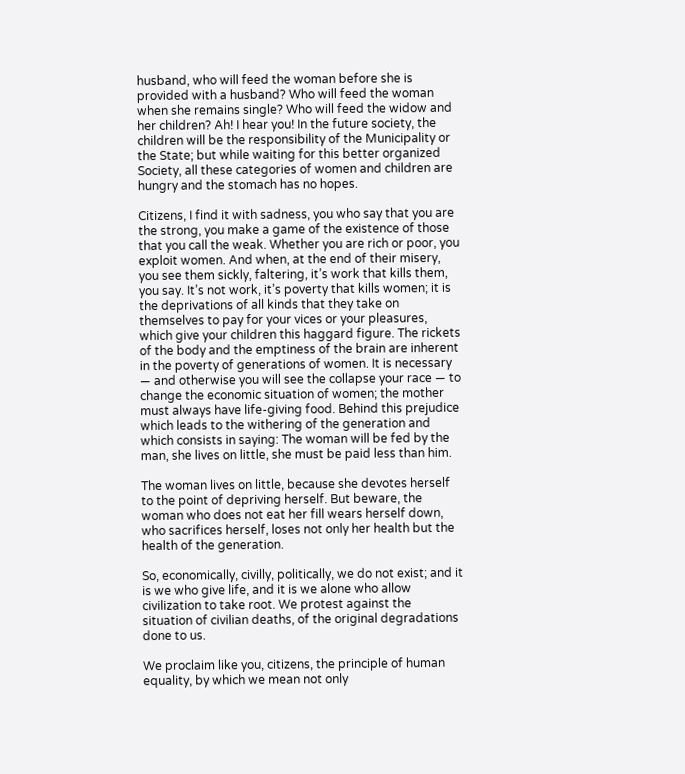husband, who will feed the woman before she is provided with a husband? Who will feed the woman when she remains single? Who will feed the widow and her children? Ah! I hear you! In the future society, the children will be the responsibility of the Municipality or the State; but while waiting for this better organized Society, all these categories of women and children are hungry and the stomach has no hopes.

Citizens, I find it with sadness, you who say that you are the strong, you make a game of the existence of those that you call the weak. Whether you are rich or poor, you exploit women. And when, at the end of their misery, you see them sickly, faltering, it’s work that kills them, you say. It’s not work, it’s poverty that kills women; it is the deprivations of all kinds that they take on themselves to pay for your vices or your pleasures, which give your children this haggard figure. The rickets of the body and the emptiness of the brain are inherent in the poverty of generations of women. It is necessary — and otherwise you will see the collapse your race — to change the economic situation of women; the mother must always have life-giving food. Behind this prejudice which leads to the withering of the generation and which consists in saying: The woman will be fed by the man, she lives on little, she must be paid less than him.

The woman lives on little, because she devotes herself to the point of depriving herself. But beware, the woman who does not eat her fill wears herself down, who sacrifices herself, loses not only her health but the health of the generation.

So, economically, civilly, politically, we do not exist; and it is we who give life, and it is we alone who allow civilization to take root. We protest against the situation of civilian deaths, of the original degradations done to us.

We proclaim like you, citizens, the principle of human equality, by which we mean not only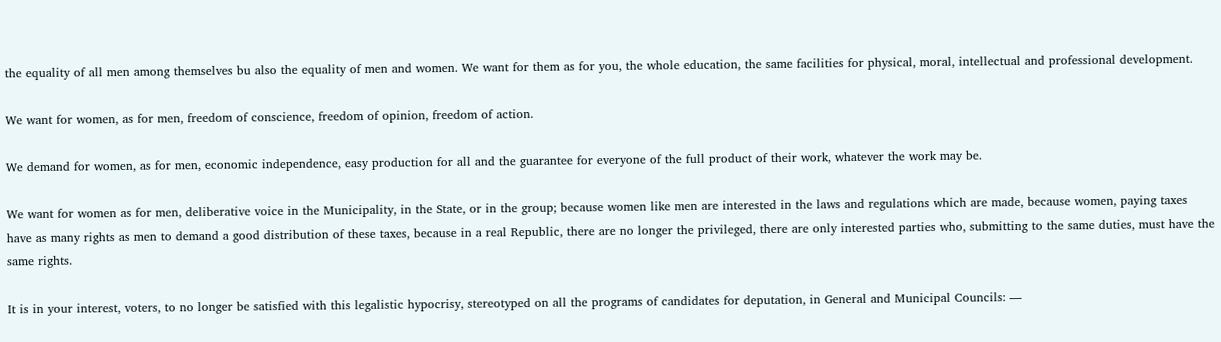the equality of all men among themselves bu also the equality of men and women. We want for them as for you, the whole education, the same facilities for physical, moral, intellectual and professional development.

We want for women, as for men, freedom of conscience, freedom of opinion, freedom of action.

We demand for women, as for men, economic independence, easy production for all and the guarantee for everyone of the full product of their work, whatever the work may be.

We want for women as for men, deliberative voice in the Municipality, in the State, or in the group; because women like men are interested in the laws and regulations which are made, because women, paying taxes have as many rights as men to demand a good distribution of these taxes, because in a real Republic, there are no longer the privileged, there are only interested parties who, submitting to the same duties, must have the same rights.

It is in your interest, voters, to no longer be satisfied with this legalistic hypocrisy, stereotyped on all the programs of candidates for deputation, in General and Municipal Councils: —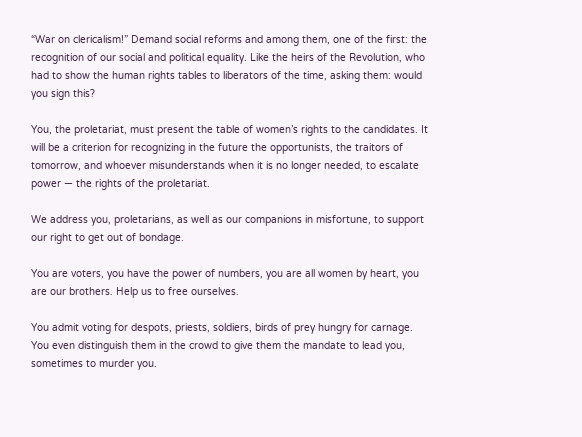“War on clericalism!” Demand social reforms and among them, one of the first: the recognition of our social and political equality. Like the heirs of the Revolution, who had to show the human rights tables to liberators of the time, asking them: would you sign this?

You, the proletariat, must present the table of women’s rights to the candidates. It will be a criterion for recognizing in the future the opportunists, the traitors of tomorrow, and whoever misunderstands when it is no longer needed, to escalate power — the rights of the proletariat.

We address you, proletarians, as well as our companions in misfortune, to support our right to get out of bondage.

You are voters, you have the power of numbers, you are all women by heart, you are our brothers. Help us to free ourselves.

You admit voting for despots, priests, soldiers, birds of prey hungry for carnage. You even distinguish them in the crowd to give them the mandate to lead you, sometimes to murder you.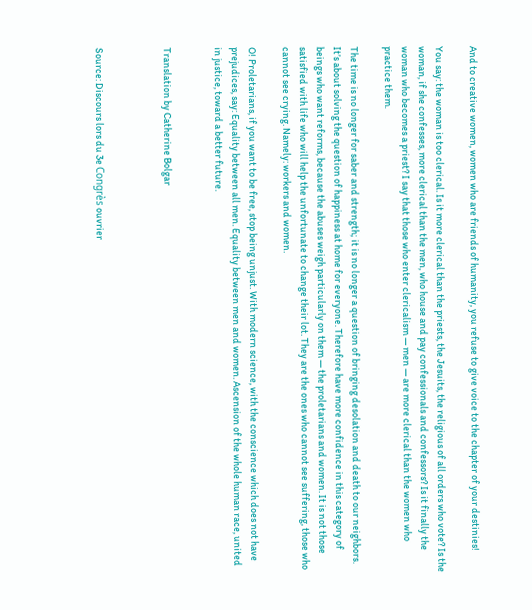And to creative women, women who are friends of humanity, you refuse to give voice to the chapter of your destinies!

You say: the woman is too clerical. Is it more clerical than the priests, the Jesuits, the religious of all orders who vote? Is the woman, if she confesses, more clerical than the men, who house and pay confessionals and confessors? Is it finally the woman who becomes a priest? I say that those who enter clericalism — men — are more clerical than the women who practice them.

The time is no longer for saber and strength; it is no longer a question of bringing desolation and death to our neighbors. It’s about solving the question of happiness at home for everyone. Therefore have more confidence in this category of beings who want reforms, because the abuses weigh particularly on them — the proletarians and women. It is not those satisfied with life who will help the unfortunate to change their lot. They are the ones who cannot see suffering, those who cannot see crying. Namely: workers and women.

O! Proletarians, if you want to be free, stop being unjust. With modern science, with the conscience which does not have prejudices, say: Equality between all men. Equality between men and women. Ascension of the whole human race, united in justice, toward a better future.


Translation by Catherine Bolgar



Source: Discours lors du 3e Congrès ouvrier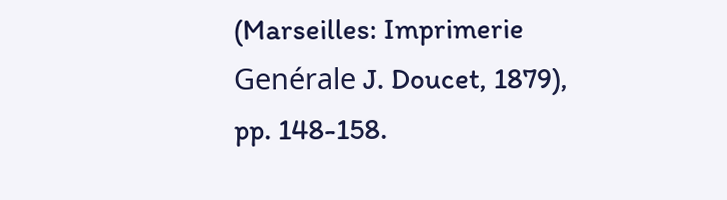(Marseilles: Imprimerie Genérale J. Doucet, 1879), pp. 148-158.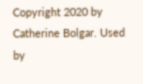Copyright 2020 by Catherine Bolgar. Used by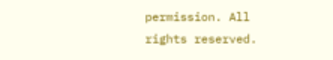permission. All rights reserved.